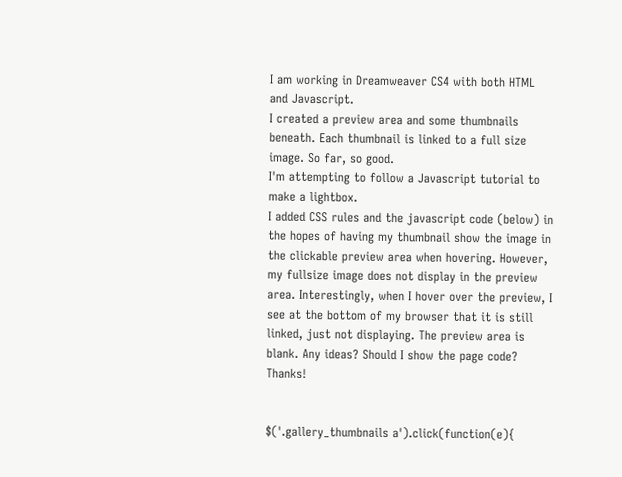I am working in Dreamweaver CS4 with both HTML and Javascript.
I created a preview area and some thumbnails beneath. Each thumbnail is linked to a full size image. So far, so good.
I'm attempting to follow a Javascript tutorial to make a lightbox.
I added CSS rules and the javascript code (below) in the hopes of having my thumbnail show the image in the clickable preview area when hovering. However, my fullsize image does not display in the preview area. Interestingly, when I hover over the preview, I see at the bottom of my browser that it is still linked, just not displaying. The preview area is blank. Any ideas? Should I show the page code? Thanks!


$('.gallery_thumbnails a').click(function(e){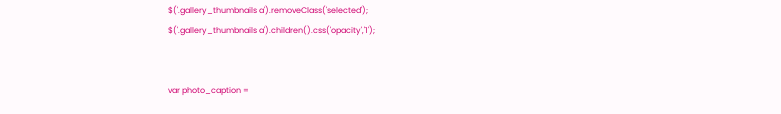$('.gallery_thumbnails a').removeClass('selected');
$('.gallery_thumbnails a').children().css('opacity','1');


var photo_caption =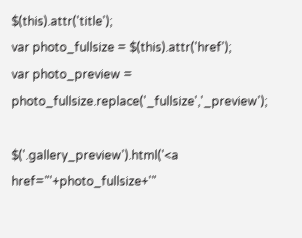$(this).attr('title');
var photo_fullsize = $(this).attr('href');
var photo_preview = photo_fullsize.replace('_fullsize','_preview');

$('.gallery_preview').html('<a href="'+photo_fullsize+'"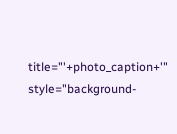title="'+photo_caption+'" style="background-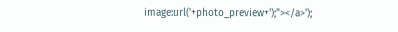image:url('+photo_preview+');"></a>');